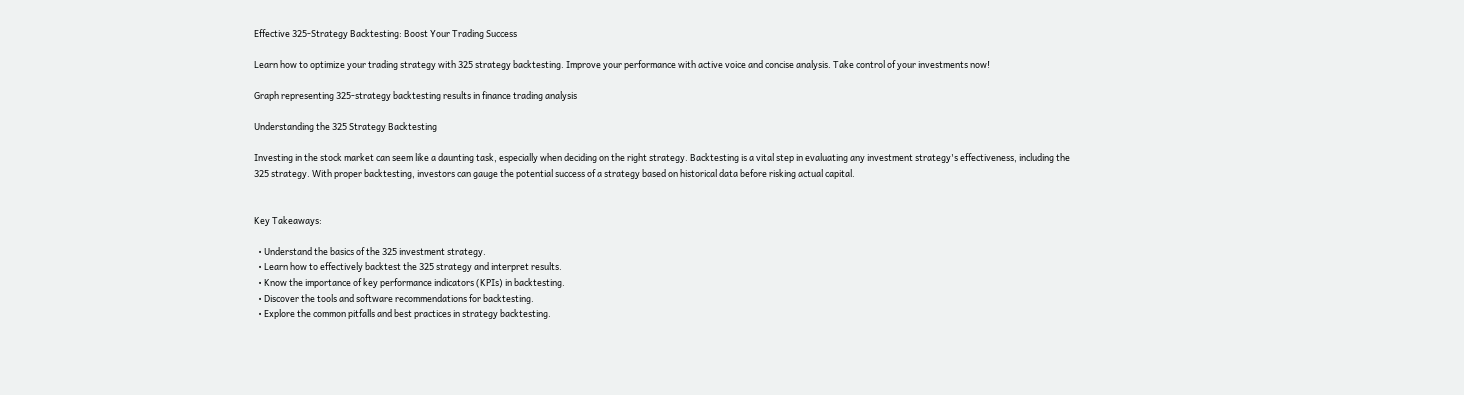Effective 325-Strategy Backtesting: Boost Your Trading Success

Learn how to optimize your trading strategy with 325 strategy backtesting. Improve your performance with active voice and concise analysis. Take control of your investments now!

Graph representing 325-strategy backtesting results in finance trading analysis

Understanding the 325 Strategy Backtesting

Investing in the stock market can seem like a daunting task, especially when deciding on the right strategy. Backtesting is a vital step in evaluating any investment strategy's effectiveness, including the 325 strategy. With proper backtesting, investors can gauge the potential success of a strategy based on historical data before risking actual capital.


Key Takeaways:

  • Understand the basics of the 325 investment strategy.
  • Learn how to effectively backtest the 325 strategy and interpret results.
  • Know the importance of key performance indicators (KPIs) in backtesting.
  • Discover the tools and software recommendations for backtesting.
  • Explore the common pitfalls and best practices in strategy backtesting.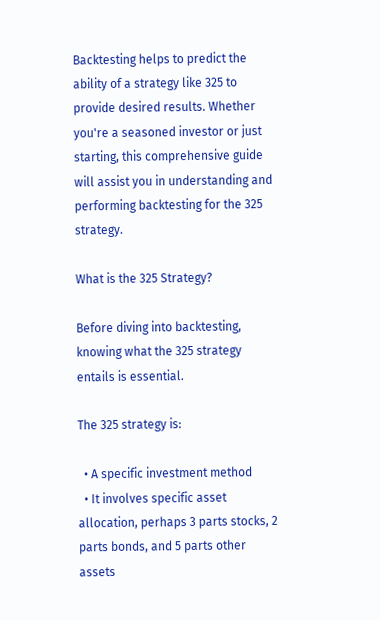Backtesting helps to predict the ability of a strategy like 325 to provide desired results. Whether you're a seasoned investor or just starting, this comprehensive guide will assist you in understanding and performing backtesting for the 325 strategy.

What is the 325 Strategy?

Before diving into backtesting, knowing what the 325 strategy entails is essential.

The 325 strategy is:

  • A specific investment method
  • It involves specific asset allocation, perhaps 3 parts stocks, 2 parts bonds, and 5 parts other assets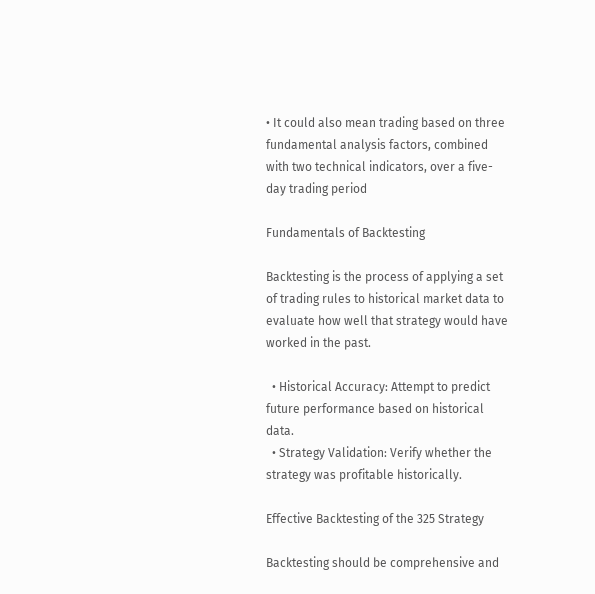• It could also mean trading based on three fundamental analysis factors, combined with two technical indicators, over a five-day trading period

Fundamentals of Backtesting

Backtesting is the process of applying a set of trading rules to historical market data to evaluate how well that strategy would have worked in the past.

  • Historical Accuracy: Attempt to predict future performance based on historical data.
  • Strategy Validation: Verify whether the strategy was profitable historically.

Effective Backtesting of the 325 Strategy

Backtesting should be comprehensive and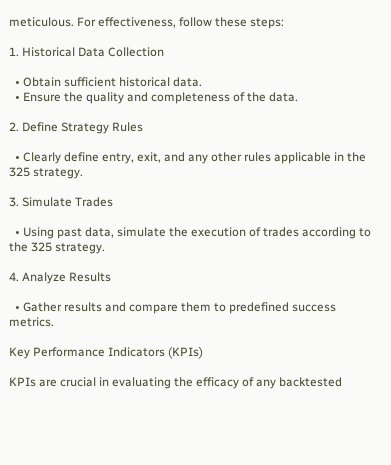meticulous. For effectiveness, follow these steps:

1. Historical Data Collection

  • Obtain sufficient historical data.
  • Ensure the quality and completeness of the data.

2. Define Strategy Rules

  • Clearly define entry, exit, and any other rules applicable in the 325 strategy.

3. Simulate Trades

  • Using past data, simulate the execution of trades according to the 325 strategy.

4. Analyze Results

  • Gather results and compare them to predefined success metrics.

Key Performance Indicators (KPIs)

KPIs are crucial in evaluating the efficacy of any backtested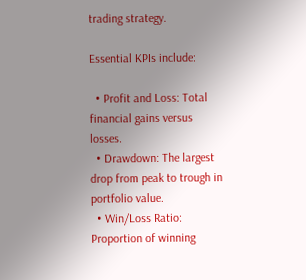trading strategy.

Essential KPIs include:

  • Profit and Loss: Total financial gains versus losses.
  • Drawdown: The largest drop from peak to trough in portfolio value.
  • Win/Loss Ratio: Proportion of winning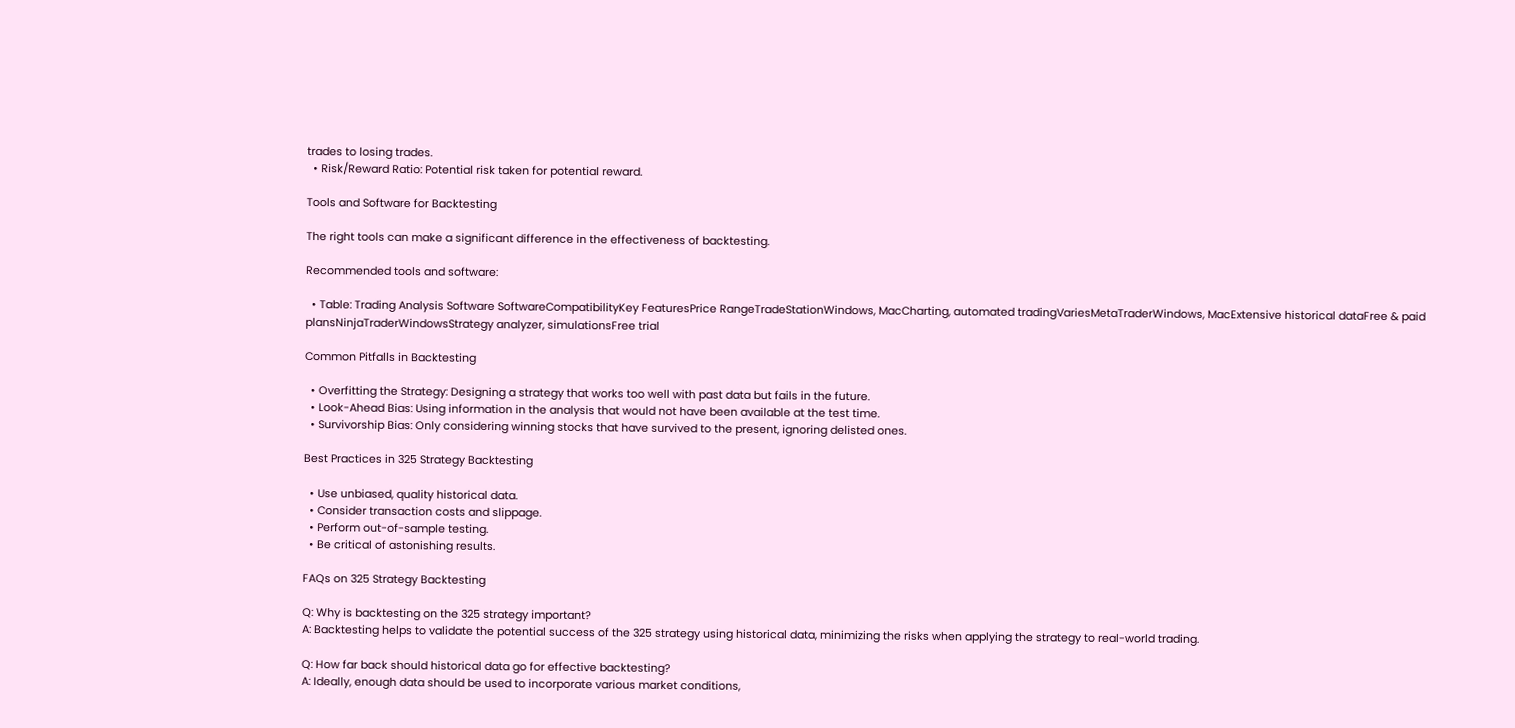trades to losing trades.
  • Risk/Reward Ratio: Potential risk taken for potential reward.

Tools and Software for Backtesting

The right tools can make a significant difference in the effectiveness of backtesting.

Recommended tools and software:

  • Table: Trading Analysis Software SoftwareCompatibilityKey FeaturesPrice RangeTradeStationWindows, MacCharting, automated tradingVariesMetaTraderWindows, MacExtensive historical dataFree & paid plansNinjaTraderWindowsStrategy analyzer, simulationsFree trial

Common Pitfalls in Backtesting

  • Overfitting the Strategy: Designing a strategy that works too well with past data but fails in the future.
  • Look-Ahead Bias: Using information in the analysis that would not have been available at the test time.
  • Survivorship Bias: Only considering winning stocks that have survived to the present, ignoring delisted ones.

Best Practices in 325 Strategy Backtesting

  • Use unbiased, quality historical data.
  • Consider transaction costs and slippage.
  • Perform out-of-sample testing.
  • Be critical of astonishing results.

FAQs on 325 Strategy Backtesting

Q: Why is backtesting on the 325 strategy important?
A: Backtesting helps to validate the potential success of the 325 strategy using historical data, minimizing the risks when applying the strategy to real-world trading.

Q: How far back should historical data go for effective backtesting?
A: Ideally, enough data should be used to incorporate various market conditions,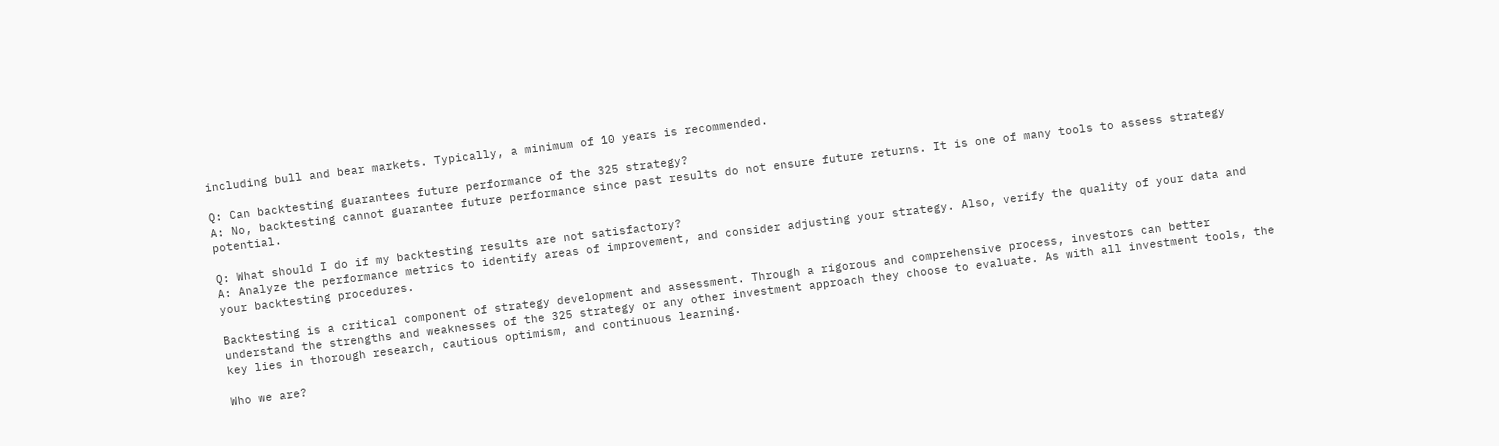including bull and bear markets. Typically, a minimum of 10 years is recommended.

Q: Can backtesting guarantees future performance of the 325 strategy?
A: No, backtesting cannot guarantee future performance since past results do not ensure future returns. It is one of many tools to assess strategy potential.

Q: What should I do if my backtesting results are not satisfactory?
A: Analyze the performance metrics to identify areas of improvement, and consider adjusting your strategy. Also, verify the quality of your data and your backtesting procedures.

Backtesting is a critical component of strategy development and assessment. Through a rigorous and comprehensive process, investors can better understand the strengths and weaknesses of the 325 strategy or any other investment approach they choose to evaluate. As with all investment tools, the key lies in thorough research, cautious optimism, and continuous learning.

Who we are?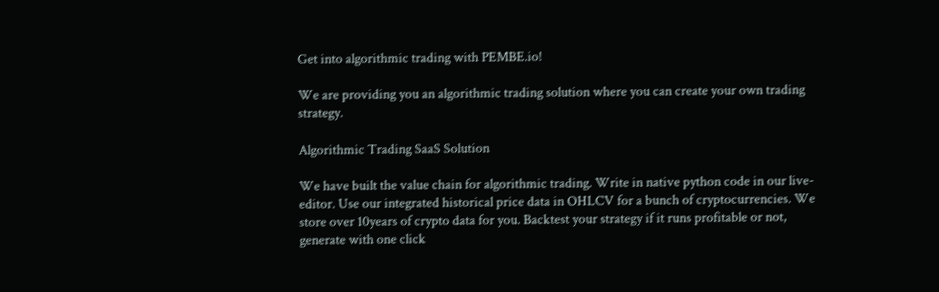Get into algorithmic trading with PEMBE.io!

We are providing you an algorithmic trading solution where you can create your own trading strategy.

Algorithmic Trading SaaS Solution

We have built the value chain for algorithmic trading. Write in native python code in our live-editor. Use our integrated historical price data in OHLCV for a bunch of cryptocurrencies. We store over 10years of crypto data for you. Backtest your strategy if it runs profitable or not, generate with one click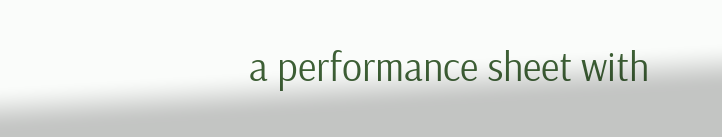a performance sheet with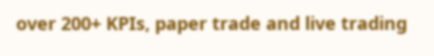over 200+ KPIs, paper trade and live trading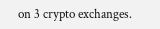on 3 crypto exchanges.